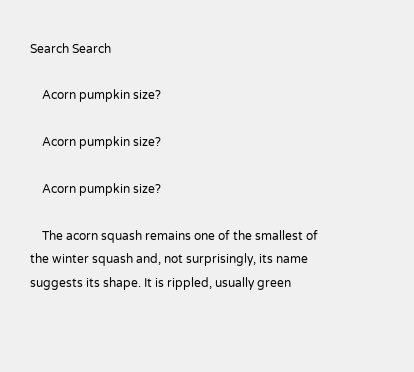Search Search

    Acorn pumpkin size?

    Acorn pumpkin size?

    Acorn pumpkin size?

    The acorn squash remains one of the smallest of the winter squash and, not surprisingly, its name suggests its shape. It is rippled, usually green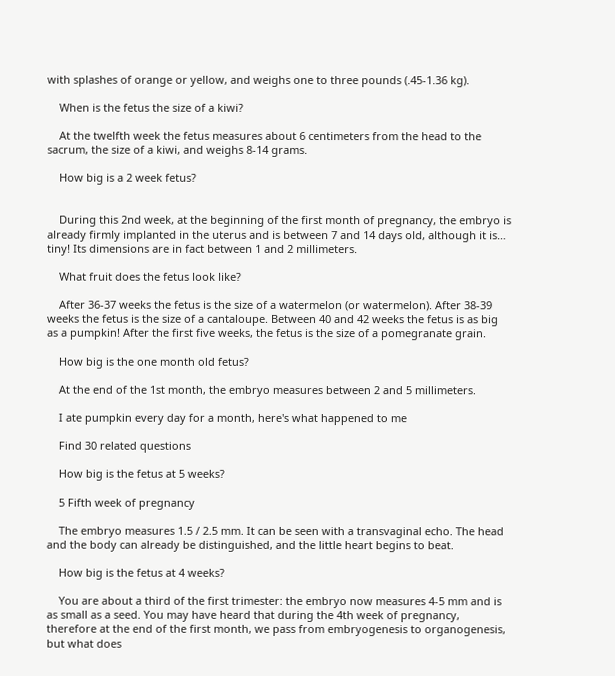with splashes of orange or yellow, and weighs one to three pounds (.45-1.36 kg).

    When is the fetus the size of a kiwi?

    At the twelfth week the fetus measures about 6 centimeters from the head to the sacrum, the size of a kiwi, and weighs 8-14 grams.

    How big is a 2 week fetus?


    During this 2nd week, at the beginning of the first month of pregnancy, the embryo is already firmly implanted in the uterus and is between 7 and 14 days old, although it is… tiny! Its dimensions are in fact between 1 and 2 millimeters.

    What fruit does the fetus look like?

    After 36-37 weeks the fetus is the size of a watermelon (or watermelon). After 38-39 weeks the fetus is the size of a cantaloupe. Between 40 and 42 weeks the fetus is as big as a pumpkin! After the first five weeks, the fetus is the size of a pomegranate grain.

    How big is the one month old fetus?

    At the end of the 1st month, the embryo measures between 2 and 5 millimeters.

    I ate pumpkin every day for a month, here's what happened to me

    Find 30 related questions

    How big is the fetus at 5 weeks?

    5 Fifth week of pregnancy

    The embryo measures 1.5 / 2.5 mm. It can be seen with a transvaginal echo. The head and the body can already be distinguished, and the little heart begins to beat.

    How big is the fetus at 4 weeks?

    You are about a third of the first trimester: the embryo now measures 4-5 mm and is as small as a seed. You may have heard that during the 4th week of pregnancy, therefore at the end of the first month, we pass from embryogenesis to organogenesis, but what does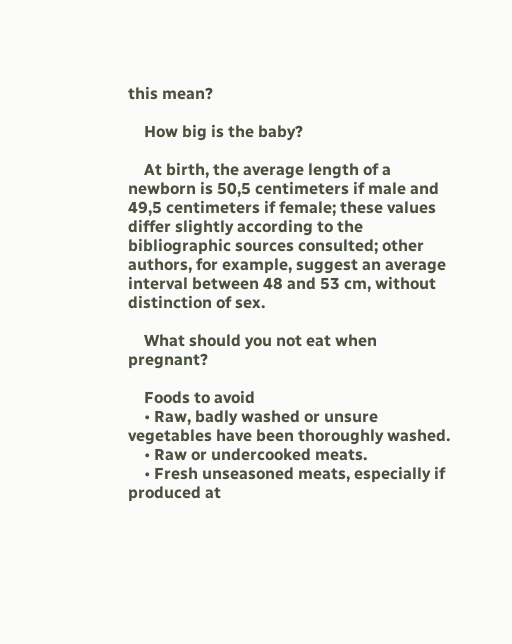this mean?

    How big is the baby?

    At birth, the average length of a newborn is 50,5 centimeters if male and 49,5 centimeters if female; these values differ slightly according to the bibliographic sources consulted; other authors, for example, suggest an average interval between 48 and 53 cm, without distinction of sex.

    What should you not eat when pregnant?

    Foods to avoid
    • Raw, badly washed or unsure vegetables have been thoroughly washed.
    • Raw or undercooked meats.
    • Fresh unseasoned meats, especially if produced at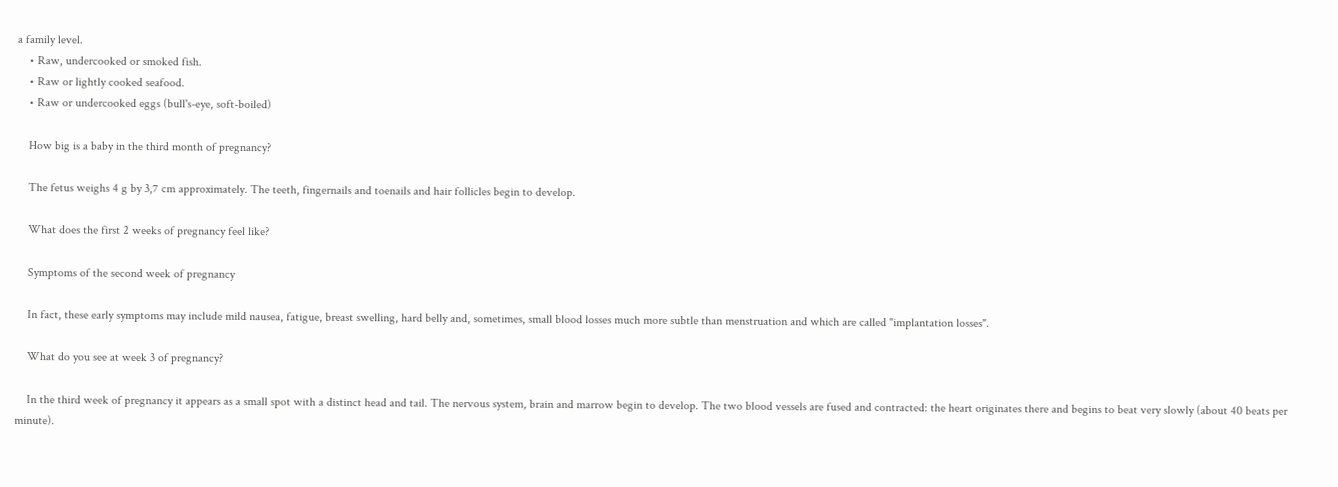a family level.
    • Raw, undercooked or smoked fish.
    • Raw or lightly cooked seafood.
    • Raw or undercooked eggs (bull's-eye, soft-boiled)

    How big is a baby in the third month of pregnancy?

    The fetus weighs 4 g by 3,7 cm approximately. The teeth, fingernails and toenails and hair follicles begin to develop.

    What does the first 2 weeks of pregnancy feel like?

    Symptoms of the second week of pregnancy

    In fact, these early symptoms may include mild nausea, fatigue, breast swelling, hard belly and, sometimes, small blood losses much more subtle than menstruation and which are called "implantation losses".

    What do you see at week 3 of pregnancy?

    In the third week of pregnancy it appears as a small spot with a distinct head and tail. The nervous system, brain and marrow begin to develop. The two blood vessels are fused and contracted: the heart originates there and begins to beat very slowly (about 40 beats per minute).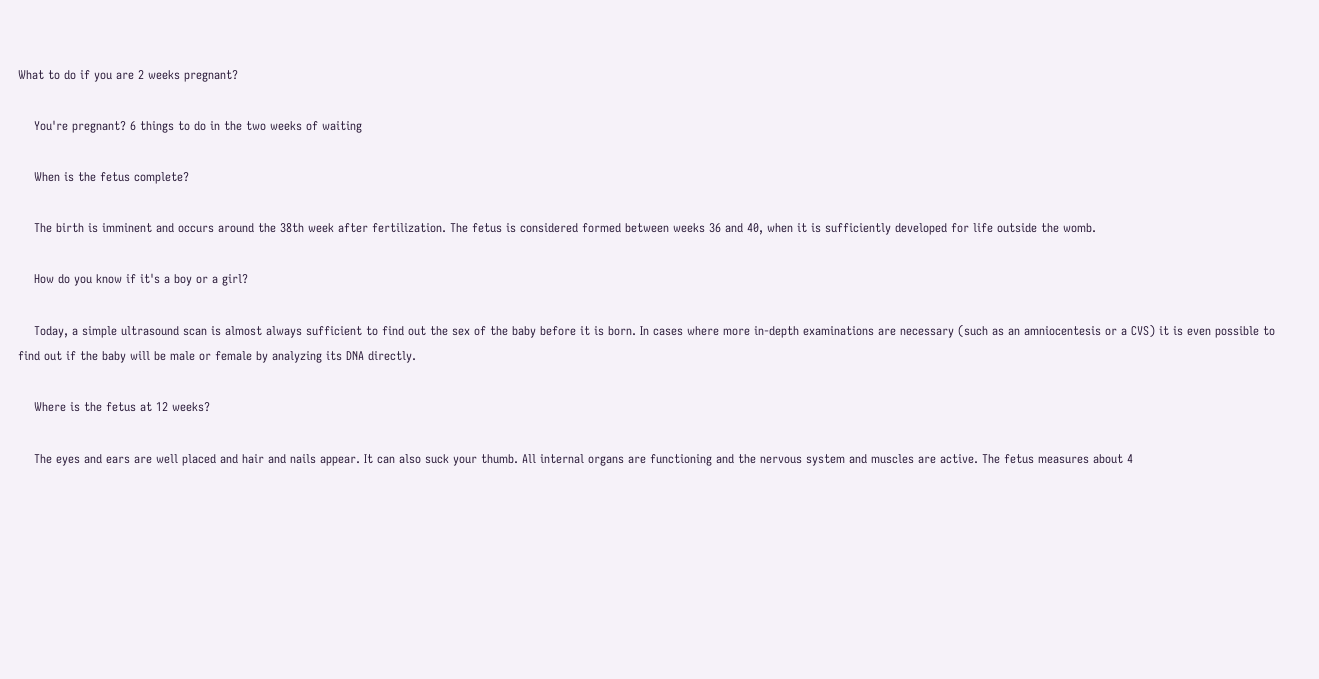What to do if you are 2 weeks pregnant?

    You're pregnant? 6 things to do in the two weeks of waiting

    When is the fetus complete?

    The birth is imminent and occurs around the 38th week after fertilization. The fetus is considered formed between weeks 36 and 40, when it is sufficiently developed for life outside the womb.

    How do you know if it's a boy or a girl?

    Today, a simple ultrasound scan is almost always sufficient to find out the sex of the baby before it is born. In cases where more in-depth examinations are necessary (such as an amniocentesis or a CVS) it is even possible to find out if the baby will be male or female by analyzing its DNA directly.

    Where is the fetus at 12 weeks?

    The eyes and ears are well placed and hair and nails appear. It can also suck your thumb. All internal organs are functioning and the nervous system and muscles are active. The fetus measures about 4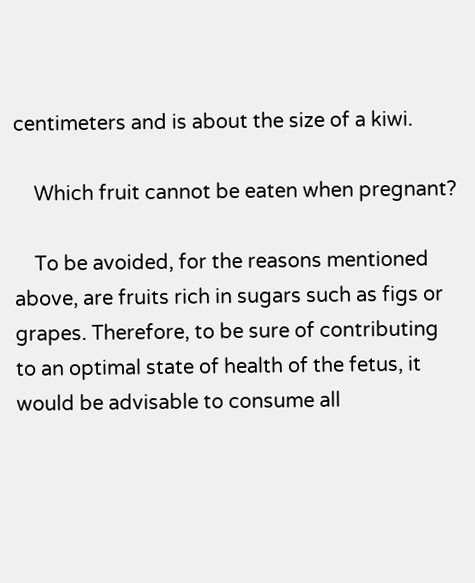centimeters and is about the size of a kiwi.

    Which fruit cannot be eaten when pregnant?

    To be avoided, for the reasons mentioned above, are fruits rich in sugars such as figs or grapes. Therefore, to be sure of contributing to an optimal state of health of the fetus, it would be advisable to consume all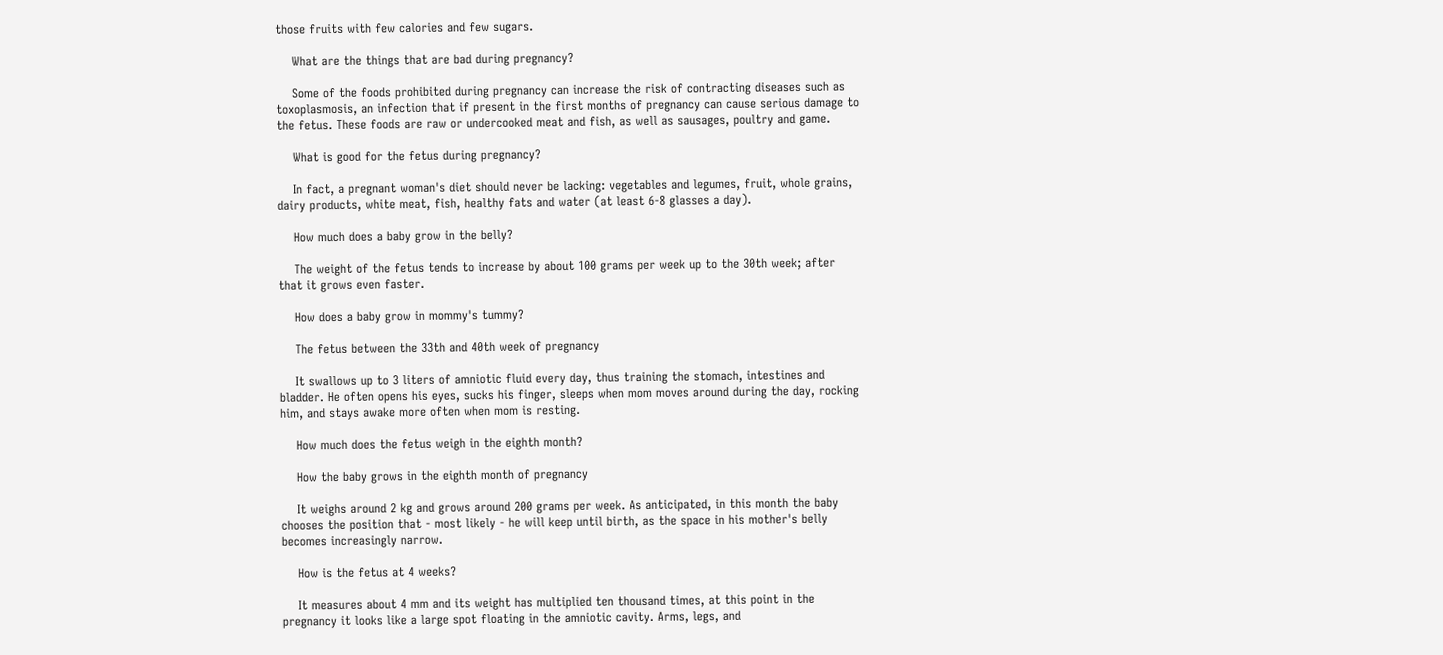those fruits with few calories and few sugars.

    What are the things that are bad during pregnancy?

    Some of the foods prohibited during pregnancy can increase the risk of contracting diseases such as toxoplasmosis, an infection that if present in the first months of pregnancy can cause serious damage to the fetus. These foods are raw or undercooked meat and fish, as well as sausages, poultry and game.

    What is good for the fetus during pregnancy?

    In fact, a pregnant woman's diet should never be lacking: vegetables and legumes, fruit, whole grains, dairy products, white meat, fish, healthy fats and water (at least 6-8 glasses a day).

    How much does a baby grow in the belly?

    The weight of the fetus tends to increase by about 100 grams per week up to the 30th week; after that it grows even faster.

    How does a baby grow in mommy's tummy?

    The fetus between the 33th and 40th week of pregnancy

    It swallows up to 3 liters of amniotic fluid every day, thus training the stomach, intestines and bladder. He often opens his eyes, sucks his finger, sleeps when mom moves around during the day, rocking him, and stays awake more often when mom is resting.

    How much does the fetus weigh in the eighth month?

    How the baby grows in the eighth month of pregnancy

    It weighs around 2 kg and grows around 200 grams per week. As anticipated, in this month the baby chooses the position that - most likely - he will keep until birth, as the space in his mother's belly becomes increasingly narrow.

    How is the fetus at 4 weeks?

    It measures about 4 mm and its weight has multiplied ten thousand times, at this point in the pregnancy it looks like a large spot floating in the amniotic cavity. Arms, legs, and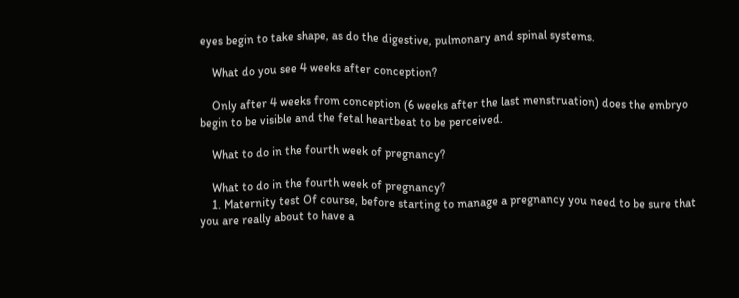eyes begin to take shape, as do the digestive, pulmonary and spinal systems.

    What do you see 4 weeks after conception?

    Only after 4 weeks from conception (6 weeks after the last menstruation) does the embryo begin to be visible and the fetal heartbeat to be perceived.

    What to do in the fourth week of pregnancy?

    What to do in the fourth week of pregnancy?
    1. Maternity test Of course, before starting to manage a pregnancy you need to be sure that you are really about to have a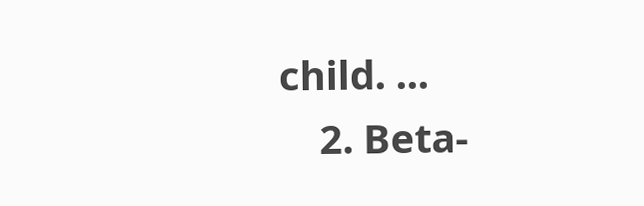child. ...
    2. Beta-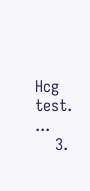Hcg test. ...
    3.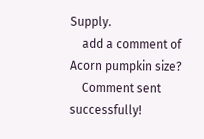Supply.
    add a comment of Acorn pumpkin size?
    Comment sent successfully!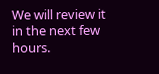We will review it in the next few hours.